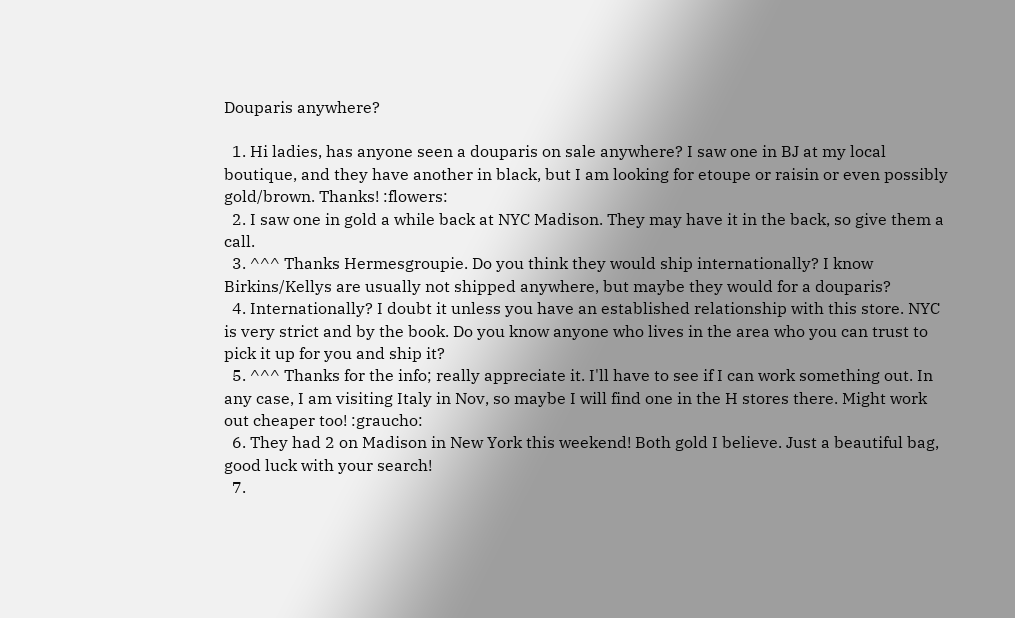Douparis anywhere?

  1. Hi ladies, has anyone seen a douparis on sale anywhere? I saw one in BJ at my local boutique, and they have another in black, but I am looking for etoupe or raisin or even possibly gold/brown. Thanks! :flowers:
  2. I saw one in gold a while back at NYC Madison. They may have it in the back, so give them a call.
  3. ^^^ Thanks Hermesgroupie. Do you think they would ship internationally? I know Birkins/Kellys are usually not shipped anywhere, but maybe they would for a douparis?
  4. Internationally? I doubt it unless you have an established relationship with this store. NYC is very strict and by the book. Do you know anyone who lives in the area who you can trust to pick it up for you and ship it?
  5. ^^^ Thanks for the info; really appreciate it. I'll have to see if I can work something out. In any case, I am visiting Italy in Nov, so maybe I will find one in the H stores there. Might work out cheaper too! :graucho:
  6. They had 2 on Madison in New York this weekend! Both gold I believe. Just a beautiful bag, good luck with your search!
  7.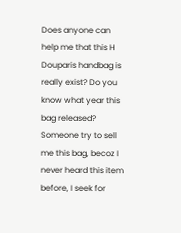Does anyone can help me that this H Douparis handbag is really exist? Do you know what year this bag released? Someone try to sell me this bag, becoz I never heard this item before, I seek for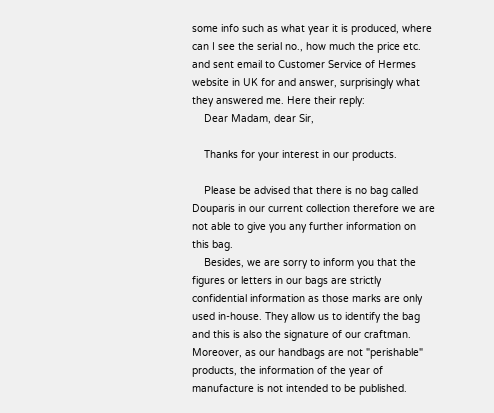some info such as what year it is produced, where can I see the serial no., how much the price etc. and sent email to Customer Service of Hermes website in UK for and answer, surprisingly what they answered me. Here their reply:
    Dear Madam, dear Sir,

    Thanks for your interest in our products.

    Please be advised that there is no bag called Douparis in our current collection therefore we are not able to give you any further information on this bag.
    Besides, we are sorry to inform you that the figures or letters in our bags are strictly confidential information as those marks are only used in-house. They allow us to identify the bag and this is also the signature of our craftman. Moreover, as our handbags are not "perishable" products, the information of the year of manufacture is not intended to be published.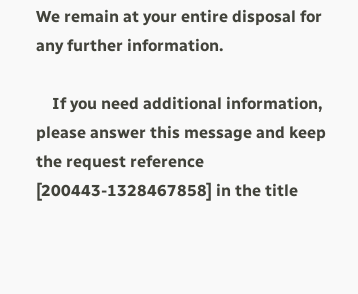We remain at your entire disposal for any further information.

    If you need additional information, please answer this message and keep the request reference [200443-1328467858] in the title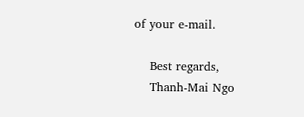of your e-mail.

    Best regards,
    Thanh-Mai Ngo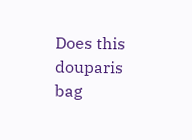Does this douparis bag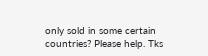only sold in some certain countries? Please help. Tks